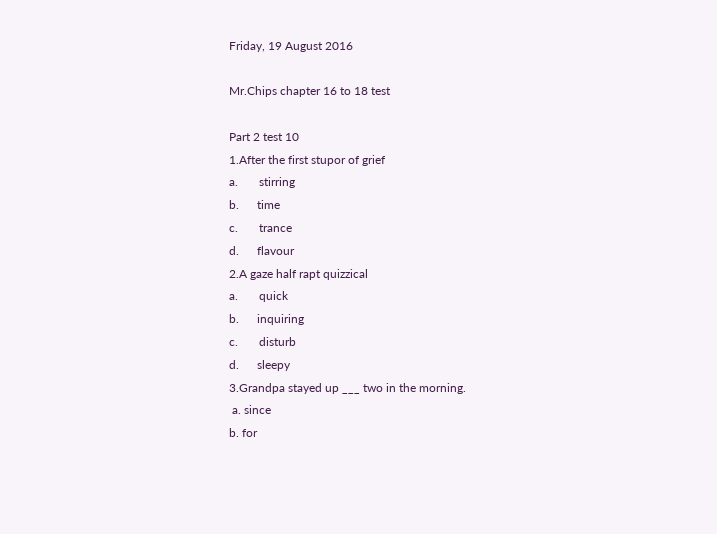Friday, 19 August 2016

Mr.Chips chapter 16 to 18 test

Part 2 test 10
1.After the first stupor of grief
a.       stirring
b.      time
c.       trance
d.      flavour
2.A gaze half rapt quizzical
a.       quick
b.      inquiring
c.       disturb
d.      sleepy
3.Grandpa stayed up ___ two in the morning.
 a. since
b. for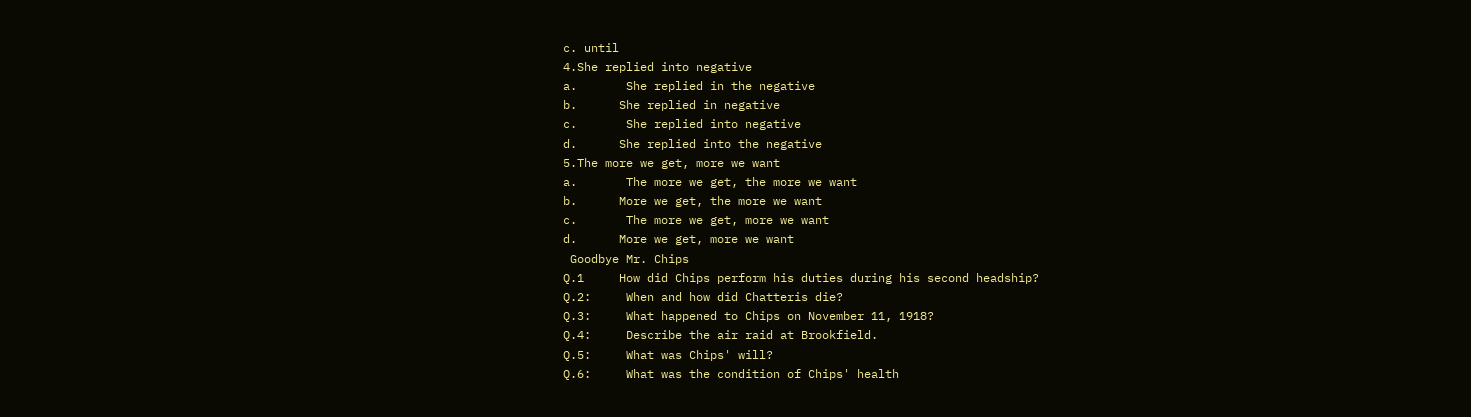c. until
4.She replied into negative
a.       She replied in the negative
b.      She replied in negative
c.       She replied into negative
d.      She replied into the negative
5.The more we get, more we want
a.       The more we get, the more we want
b.      More we get, the more we want
c.       The more we get, more we want
d.      More we get, more we want
 Goodbye Mr. Chips
Q.1     How did Chips perform his duties during his second headship?
Q.2:     When and how did Chatteris die?
Q.3:     What happened to Chips on November 11, 1918?
Q.4:     Describe the air raid at Brookfield.
Q.5:     What was Chips' will?
Q.6:     What was the condition of Chips' health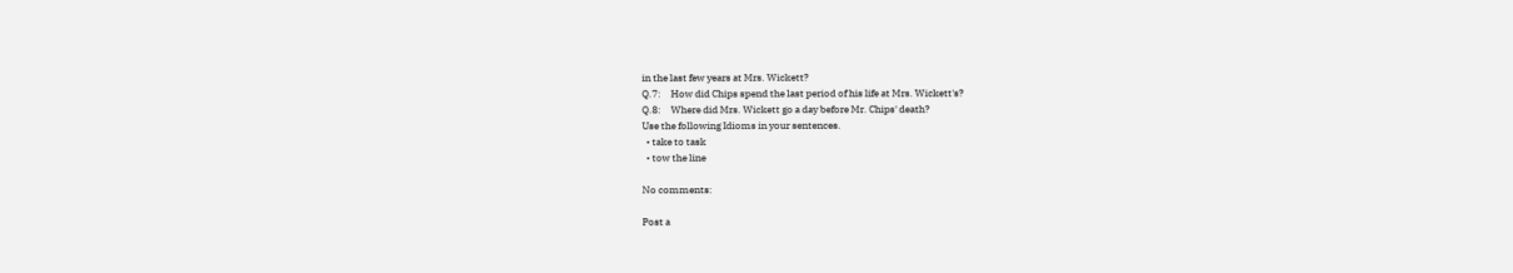in the last few years at Mrs. Wickett?
Q.7:     How did Chips spend the last period of his life at Mrs. Wickett's?
Q.8:     Where did Mrs. Wickett go a day before Mr. Chips' death?
Use the following Idioms in your sentences.
  • take to task
  • tow the line

No comments:

Post a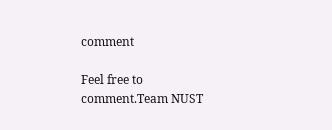comment

Feel free to comment.Team NUST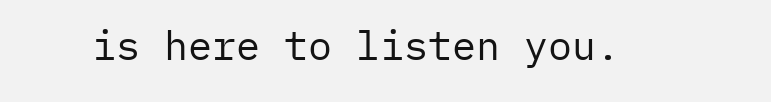is here to listen you.